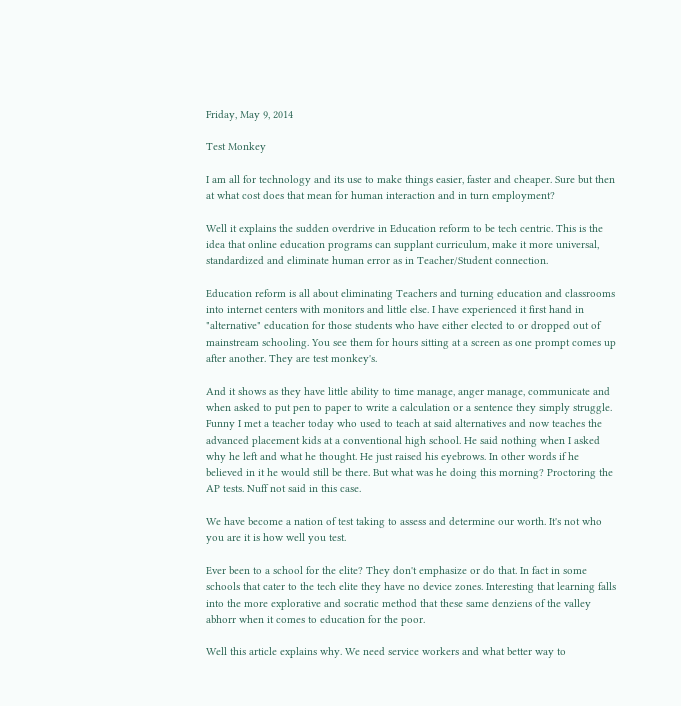Friday, May 9, 2014

Test Monkey

I am all for technology and its use to make things easier, faster and cheaper. Sure but then at what cost does that mean for human interaction and in turn employment?

Well it explains the sudden overdrive in Education reform to be tech centric. This is the idea that online education programs can supplant curriculum, make it more universal, standardized and eliminate human error as in Teacher/Student connection.

Education reform is all about eliminating Teachers and turning education and classrooms into internet centers with monitors and little else. I have experienced it first hand in "alternative" education for those students who have either elected to or dropped out of mainstream schooling. You see them for hours sitting at a screen as one prompt comes up after another. They are test monkey's.

And it shows as they have little ability to time manage, anger manage, communicate and when asked to put pen to paper to write a calculation or a sentence they simply struggle. Funny I met a teacher today who used to teach at said alternatives and now teaches the advanced placement kids at a conventional high school. He said nothing when I asked why he left and what he thought. He just raised his eyebrows. In other words if he believed in it he would still be there. But what was he doing this morning? Proctoring the AP tests. Nuff not said in this case.

We have become a nation of test taking to assess and determine our worth. It's not who you are it is how well you test.

Ever been to a school for the elite? They don't emphasize or do that. In fact in some schools that cater to the tech elite they have no device zones. Interesting that learning falls into the more explorative and socratic method that these same denziens of the valley abhorr when it comes to education for the poor.

Well this article explains why. We need service workers and what better way to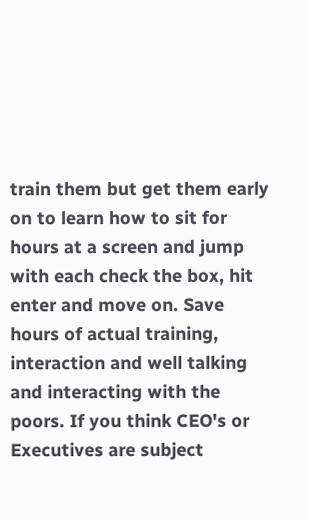train them but get them early on to learn how to sit for hours at a screen and jump with each check the box, hit enter and move on. Save hours of actual training, interaction and well talking and interacting with the poors. If you think CEO's or Executives are subject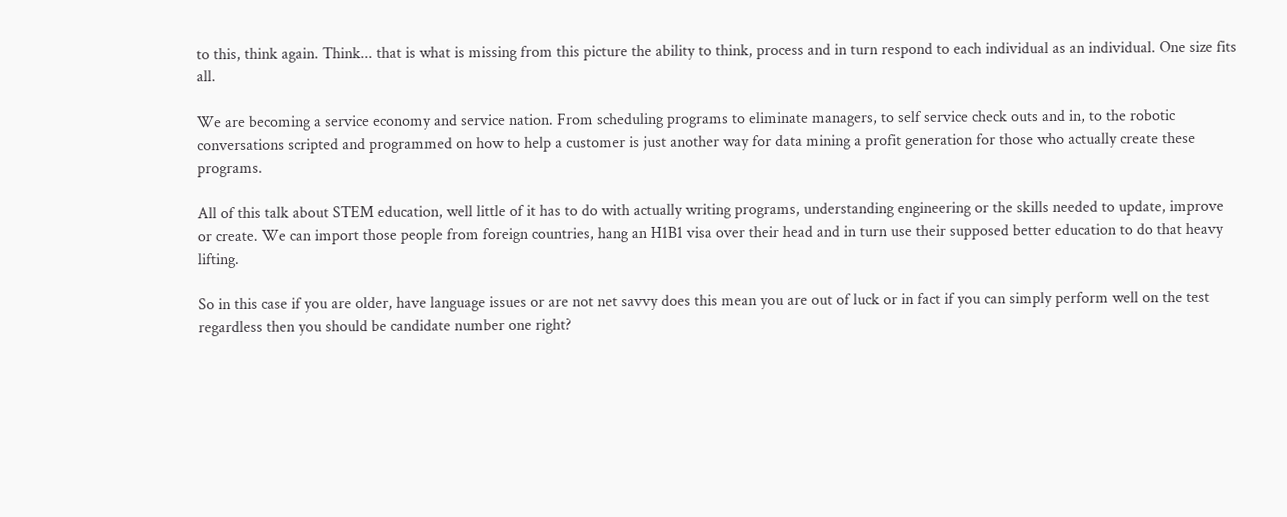to this, think again. Think... that is what is missing from this picture the ability to think, process and in turn respond to each individual as an individual. One size fits all.

We are becoming a service economy and service nation. From scheduling programs to eliminate managers, to self service check outs and in, to the robotic conversations scripted and programmed on how to help a customer is just another way for data mining a profit generation for those who actually create these programs.

All of this talk about STEM education, well little of it has to do with actually writing programs, understanding engineering or the skills needed to update, improve or create. We can import those people from foreign countries, hang an H1B1 visa over their head and in turn use their supposed better education to do that heavy lifting.

So in this case if you are older, have language issues or are not net savvy does this mean you are out of luck or in fact if you can simply perform well on the test regardless then you should be candidate number one right?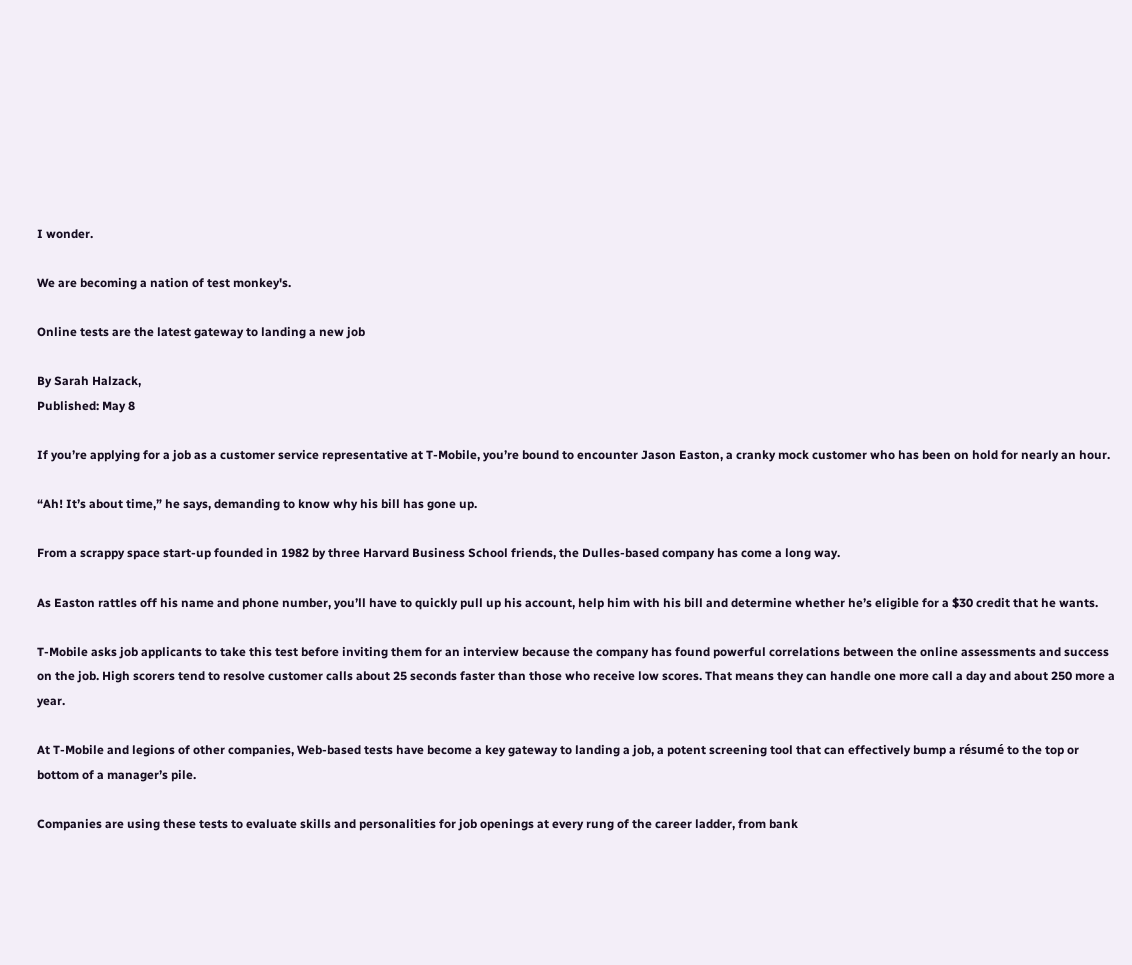I wonder.

We are becoming a nation of test monkey's.

Online tests are the latest gateway to landing a new job

By Sarah Halzack,
Published: May 8

If you’re applying for a job as a customer service representative at T-Mobile, you’re bound to encounter Jason Easton, a cranky mock customer who has been on hold for nearly an hour.

“Ah! It’s about time,” he says, demanding to know why his bill has gone up.

From a scrappy space start-up founded in 1982 by three Harvard Business School friends, the Dulles-based company has come a long way.

As Easton rattles off his name and phone number, you’ll have to quickly pull up his account, help him with his bill and determine whether he’s eligible for a $30 credit that he wants.

T-Mobile asks job applicants to take this test before inviting them for an interview because the company has found powerful correlations between the online assessments and success on the job. High scorers tend to resolve customer calls about 25 seconds faster than those who receive low scores. That means they can handle one more call a day and about 250 more a year.

At T-Mobile and legions of other companies, Web-based tests have become a key gateway to landing a job, a potent screening tool that can effectively bump a résumé to the top or bottom of a manager’s pile.

Companies are using these tests to evaluate skills and personalities for job openings at every rung of the career ladder, from bank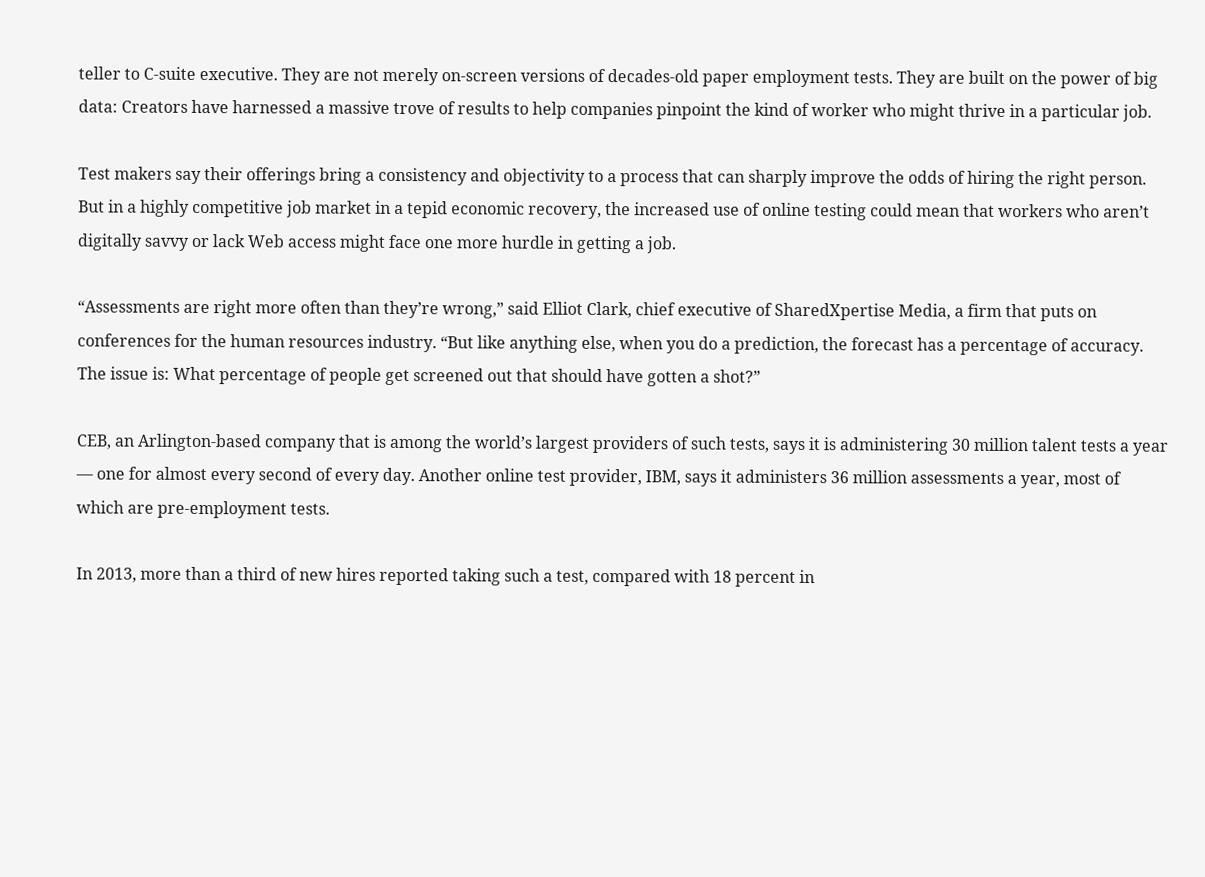teller to C-suite executive. They are not merely on-screen versions of decades-old paper employment tests. They are built on the power of big data: Creators have harnessed a massive trove of results to help companies pinpoint the kind of worker who might thrive in a particular job.

Test makers say their offerings bring a consistency and objectivity to a process that can sharply improve the odds of hiring the right person. But in a highly competitive job market in a tepid economic recovery, the increased use of online testing could mean that workers who aren’t digitally savvy or lack Web access might face one more hurdle in getting a job.

“Assessments are right more often than they’re wrong,” said Elliot Clark, chief executive of SharedXpertise Media, a firm that puts on conferences for the human resources industry. “But like anything else, when you do a prediction, the forecast has a percentage of accuracy. The issue is: What percentage of people get screened out that should have gotten a shot?”

CEB, an Arlington-based company that is among the world’s largest providers of such tests, says it is administering 30 million talent tests a year — one for almost every second of every day. Another online test provider, IBM, says it administers 36 million assessments a year, most of which are pre-employment tests.

In 2013, more than a third of new hires reported taking such a test, compared with 18 percent in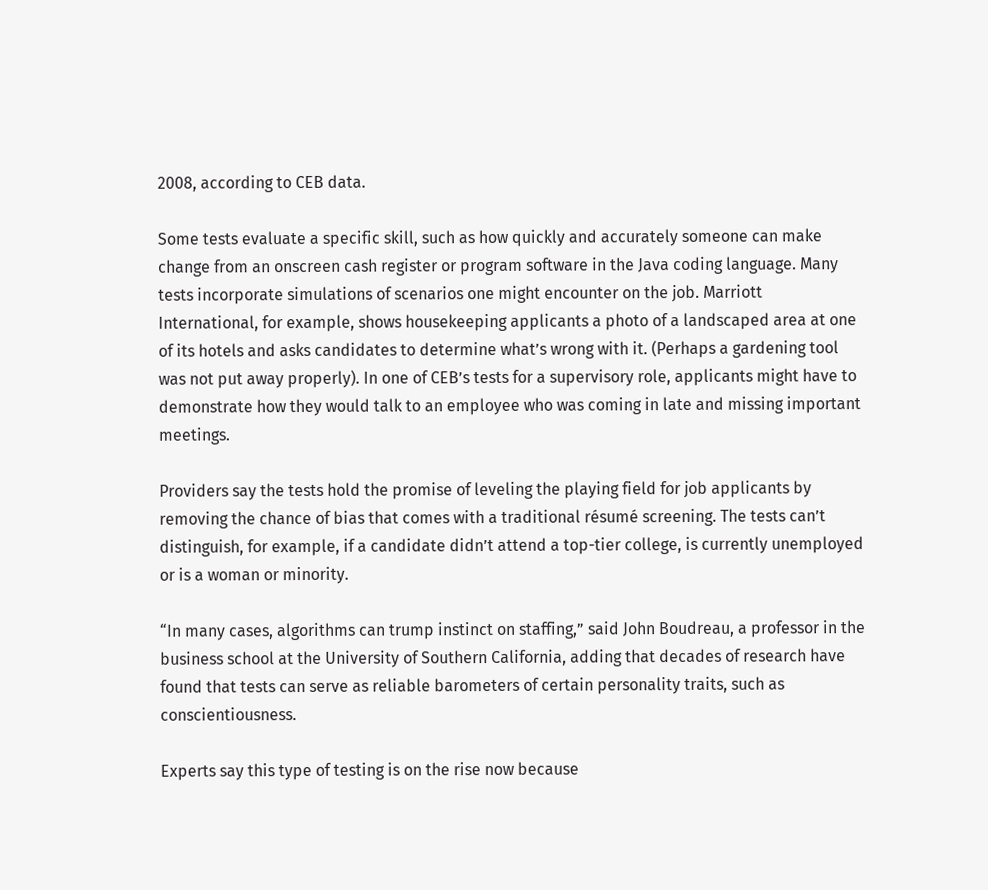2008, according to CEB data.

Some tests evaluate a specific skill, such as how quickly and accurately someone can make change from an onscreen cash register or program software in the Java coding language. Many tests incorporate simulations of scenarios one might encounter on the job. Marriott International, for example, shows housekeeping applicants a photo of a landscaped area at one of its hotels and asks candidates to determine what’s wrong with it. (Perhaps a gardening tool was not put away properly). In one of CEB’s tests for a supervisory role, applicants might have to demonstrate how they would talk to an employee who was coming in late and missing important meetings.

Providers say the tests hold the promise of leveling the playing field for job applicants by removing the chance of bias that comes with a traditional résumé screening. The tests can’t distinguish, for example, if a candidate didn’t attend a top-tier college, is currently unemployed or is a woman or minority.

“In many cases, algorithms can trump instinct on staffing,” said John Boudreau, a professor in the business school at the University of Southern California, adding that decades of research have found that tests can serve as reliable barometers of certain personality traits, such as conscientiousness.

Experts say this type of testing is on the rise now because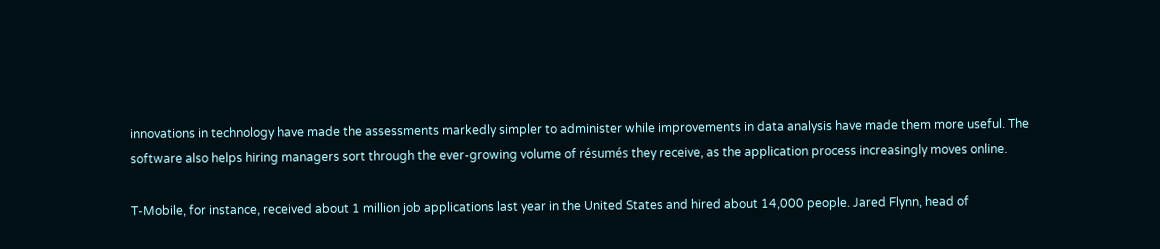innovations in technology have made the assessments markedly simpler to administer while improvements in data analysis have made them more useful. The software also helps hiring managers sort through the ever-growing volume of résumés they receive, as the application process increasingly moves online.

T-Mobile, for instance, received about 1 million job applications last year in the United States and hired about 14,000 people. Jared Flynn, head of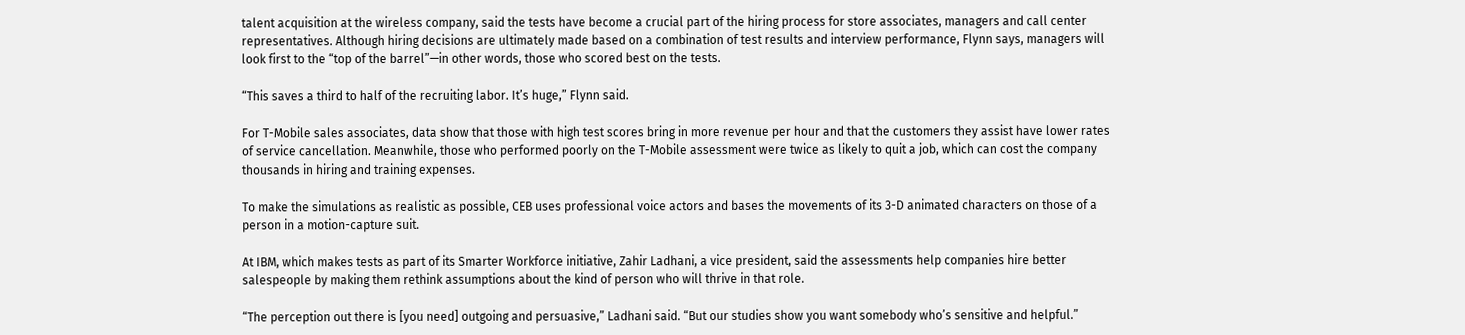talent acquisition at the wireless company, said the tests have become a crucial part of the hiring process for store associates, managers and call center representatives. Although hiring decisions are ultimately made based on a combination of test results and interview performance, Flynn says, managers will look first to the “top of the barrel”—in other words, those who scored best on the tests.

“This saves a third to half of the recruiting labor. It’s huge,” Flynn said.

For T-Mobile sales associates, data show that those with high test scores bring in more revenue per hour and that the customers they assist have lower rates of service cancellation. Meanwhile, those who performed poorly on the T-Mobile assessment were twice as likely to quit a job, which can cost the company thousands in hiring and training expenses.

To make the simulations as realistic as possible, CEB uses professional voice actors and bases the movements of its 3-D animated characters on those of a person in a motion-capture suit.

At IBM, which makes tests as part of its Smarter Workforce initiative, Zahir Ladhani, a vice president, said the assessments help companies hire better salespeople by making them rethink assumptions about the kind of person who will thrive in that role.

“The perception out there is [you need] outgoing and persuasive,” Ladhani said. “But our studies show you want somebody who’s sensitive and helpful.”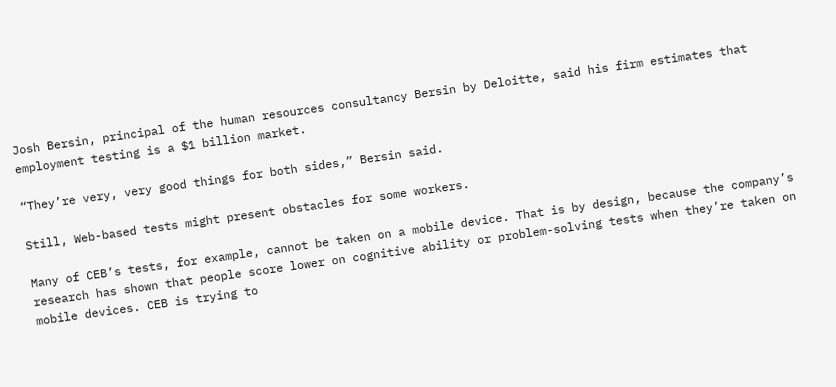Josh Bersin, principal of the human resources consultancy Bersin by Deloitte, said his firm estimates that employment testing is a $1 billion market.

“They’re very, very good things for both sides,” Bersin said.

Still, Web-based tests might present obstacles for some workers.

Many of CEB’s tests, for example, cannot be taken on a mobile device. That is by design, because the company’s research has shown that people score lower on cognitive ability or problem-solving tests when they’re taken on mobile devices. CEB is trying to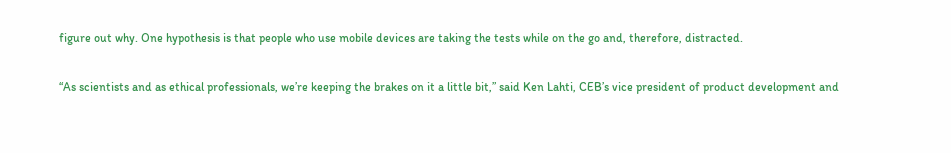figure out why. One hypothesis is that people who use mobile devices are taking the tests while on the go and, therefore, distracted.

“As scientists and as ethical professionals, we’re keeping the brakes on it a little bit,” said Ken Lahti, CEB’s vice president of product development and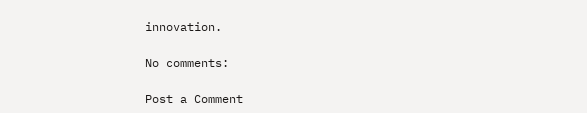innovation.

No comments:

Post a Comment